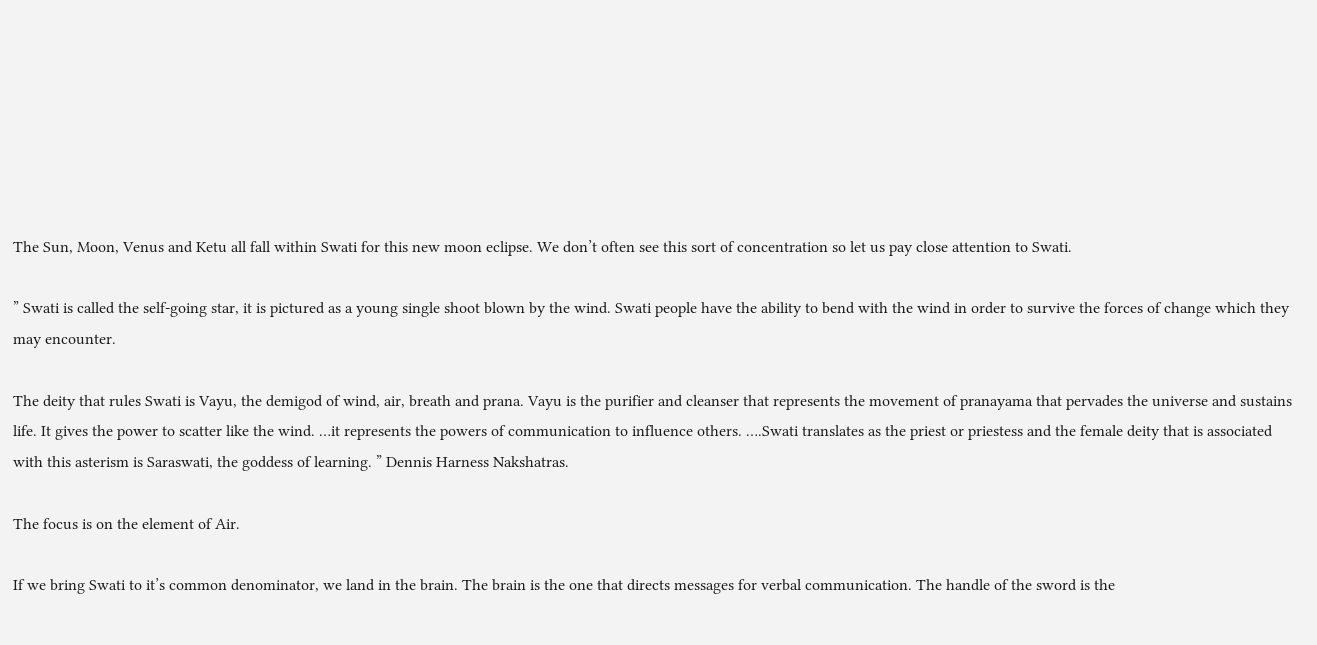The Sun, Moon, Venus and Ketu all fall within Swati for this new moon eclipse. We don’t often see this sort of concentration so let us pay close attention to Swati.

” Swati is called the self-going star, it is pictured as a young single shoot blown by the wind. Swati people have the ability to bend with the wind in order to survive the forces of change which they may encounter.

The deity that rules Swati is Vayu, the demigod of wind, air, breath and prana. Vayu is the purifier and cleanser that represents the movement of pranayama that pervades the universe and sustains life. It gives the power to scatter like the wind. …it represents the powers of communication to influence others. ….Swati translates as the priest or priestess and the female deity that is associated with this asterism is Saraswati, the goddess of learning. ” Dennis Harness Nakshatras.

The focus is on the element of Air.

If we bring Swati to it’s common denominator, we land in the brain. The brain is the one that directs messages for verbal communication. The handle of the sword is the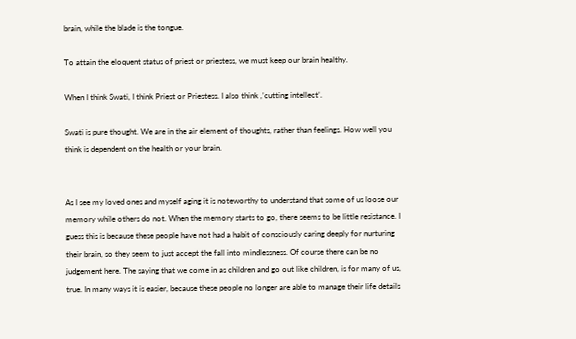brain, while the blade is the tongue.

To attain the eloquent status of priest or priestess, we must keep our brain healthy.

When I think Swati, I think Priest or Priestess. I also think ,’cutting intellect’.

Swati is pure thought. We are in the air element of thoughts, rather than feelings. How well you think is dependent on the health or your brain.


As I see my loved ones and myself aging it is noteworthy to understand that some of us loose our memory while others do not. When the memory starts to go, there seems to be little resistance. I guess this is because these people have not had a habit of consciously caring deeply for nurturing their brain, so they seem to just accept the fall into mindlessness. Of course there can be no judgement here. The saying that we come in as children and go out like children, is for many of us, true. In many ways it is easier, because these people no longer are able to manage their life details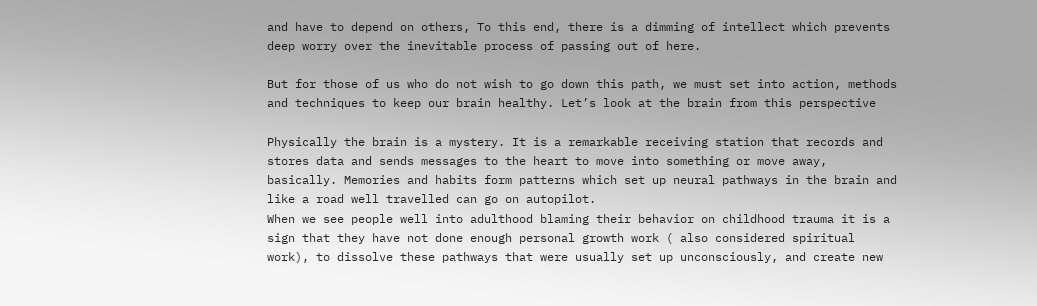and have to depend on others, To this end, there is a dimming of intellect which prevents deep worry over the inevitable process of passing out of here.

But for those of us who do not wish to go down this path, we must set into action, methods and techniques to keep our brain healthy. Let’s look at the brain from this perspective

Physically the brain is a mystery. It is a remarkable receiving station that records and stores data and sends messages to the heart to move into something or move away, basically. Memories and habits form patterns which set up neural pathways in the brain and like a road well travelled can go on autopilot.
When we see people well into adulthood blaming their behavior on childhood trauma it is a sign that they have not done enough personal growth work ( also considered spiritual work), to dissolve these pathways that were usually set up unconsciously, and create new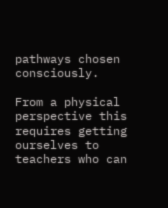pathways chosen consciously.

From a physical perspective this requires getting ourselves to teachers who can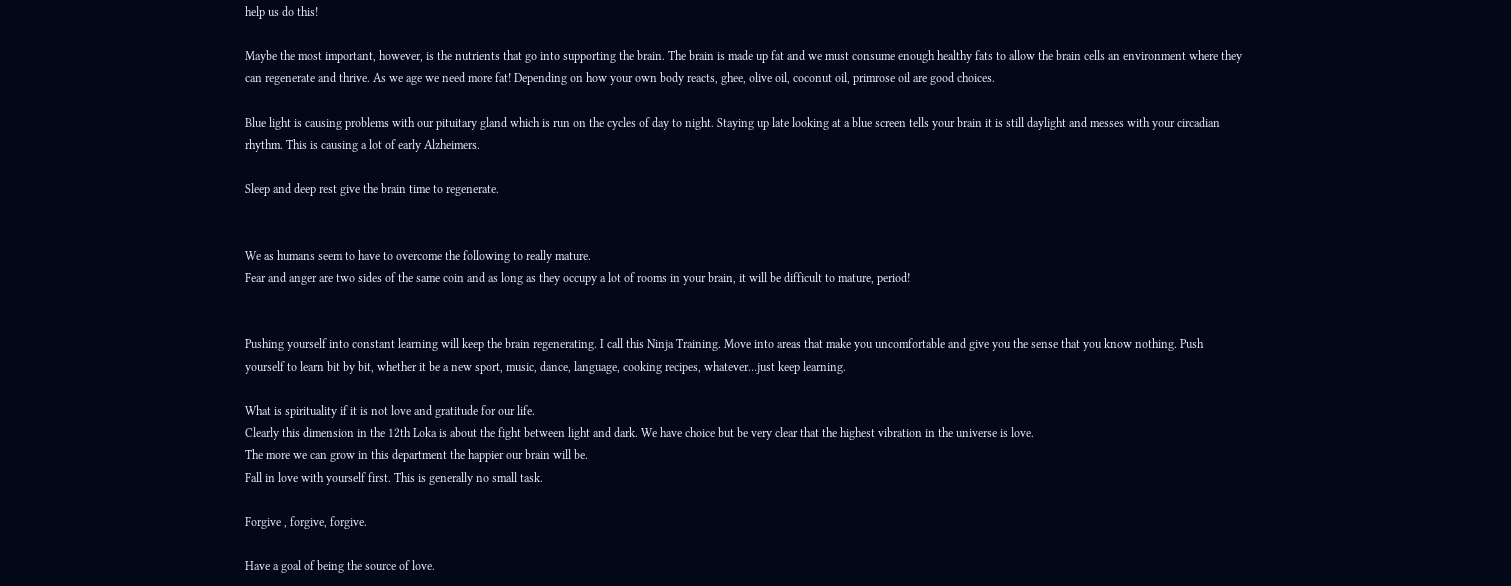help us do this!

Maybe the most important, however, is the nutrients that go into supporting the brain. The brain is made up fat and we must consume enough healthy fats to allow the brain cells an environment where they can regenerate and thrive. As we age we need more fat! Depending on how your own body reacts, ghee, olive oil, coconut oil, primrose oil are good choices.

Blue light is causing problems with our pituitary gland which is run on the cycles of day to night. Staying up late looking at a blue screen tells your brain it is still daylight and messes with your circadian rhythm. This is causing a lot of early Alzheimers.

Sleep and deep rest give the brain time to regenerate.


We as humans seem to have to overcome the following to really mature.
Fear and anger are two sides of the same coin and as long as they occupy a lot of rooms in your brain, it will be difficult to mature, period!


Pushing yourself into constant learning will keep the brain regenerating. I call this Ninja Training. Move into areas that make you uncomfortable and give you the sense that you know nothing. Push yourself to learn bit by bit, whether it be a new sport, music, dance, language, cooking recipes, whatever…just keep learning.

What is spirituality if it is not love and gratitude for our life.
Clearly this dimension in the 12th Loka is about the fight between light and dark. We have choice but be very clear that the highest vibration in the universe is love.
The more we can grow in this department the happier our brain will be.
Fall in love with yourself first. This is generally no small task.

Forgive , forgive, forgive.

Have a goal of being the source of love.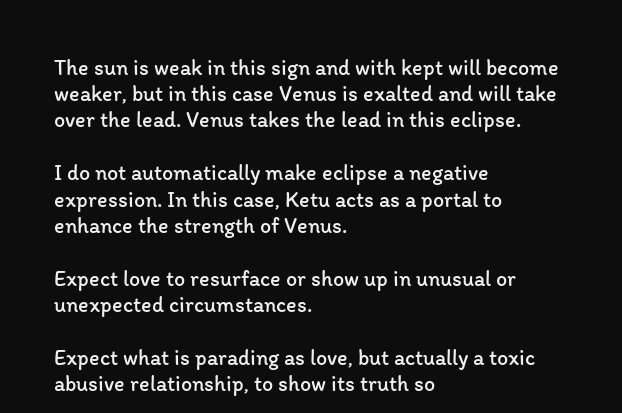The sun is weak in this sign and with kept will become weaker, but in this case Venus is exalted and will take over the lead. Venus takes the lead in this eclipse.

I do not automatically make eclipse a negative expression. In this case, Ketu acts as a portal to enhance the strength of Venus.

Expect love to resurface or show up in unusual or unexpected circumstances.

Expect what is parading as love, but actually a toxic abusive relationship, to show its truth so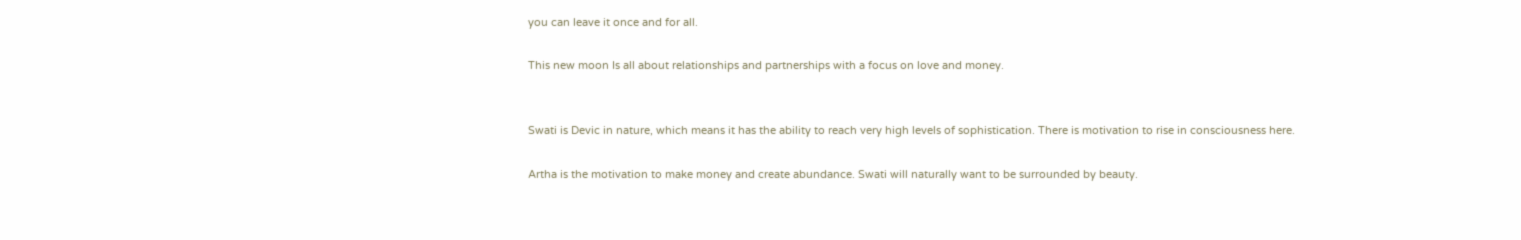you can leave it once and for all.

This new moon Is all about relationships and partnerships with a focus on love and money.


Swati is Devic in nature, which means it has the ability to reach very high levels of sophistication. There is motivation to rise in consciousness here.

Artha is the motivation to make money and create abundance. Swati will naturally want to be surrounded by beauty.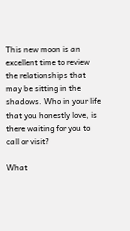This new moon is an excellent time to review the relationships that may be sitting in the shadows. Who in your life that you honestly love, is there waiting for you to call or visit?

What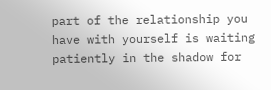part of the relationship you have with yourself is waiting patiently in the shadow for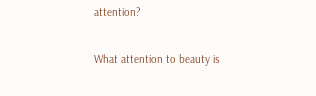attention?

What attention to beauty is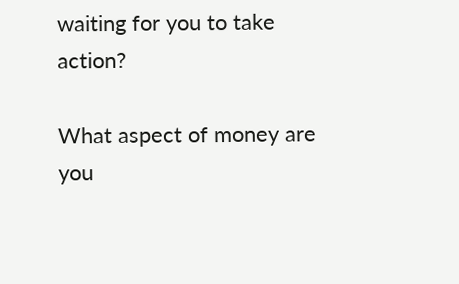waiting for you to take action?

What aspect of money are you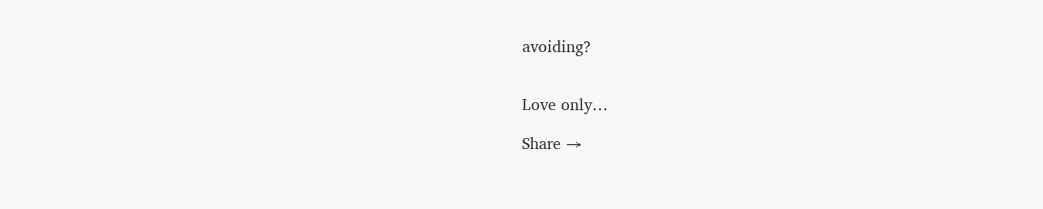avoiding?


Love only…

Share →